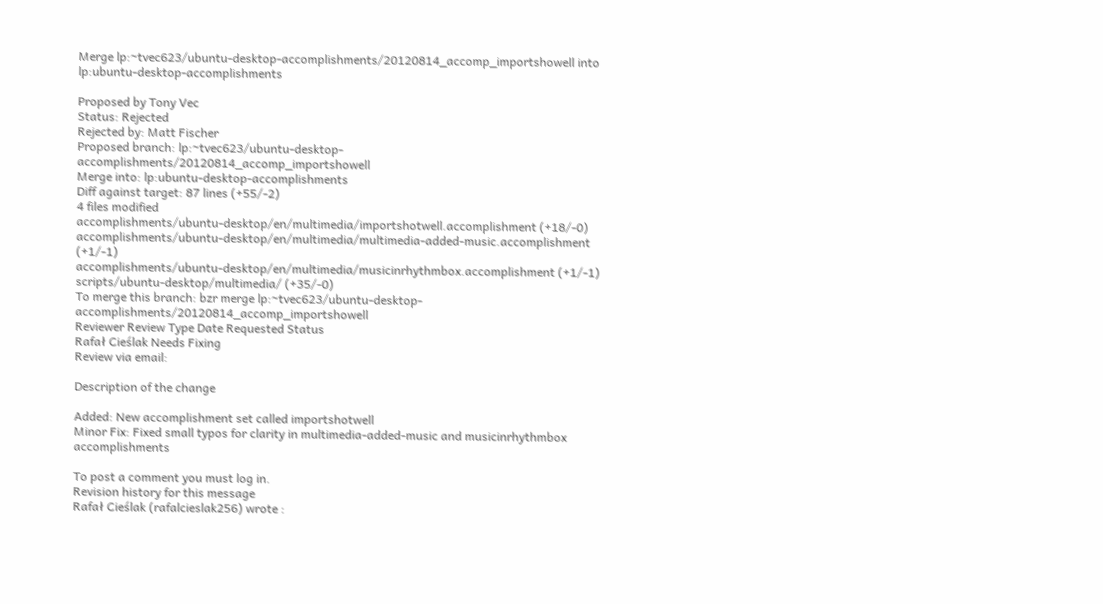Merge lp:~tvec623/ubuntu-desktop-accomplishments/20120814_accomp_importshowell into lp:ubuntu-desktop-accomplishments

Proposed by Tony Vec
Status: Rejected
Rejected by: Matt Fischer
Proposed branch: lp:~tvec623/ubuntu-desktop-accomplishments/20120814_accomp_importshowell
Merge into: lp:ubuntu-desktop-accomplishments
Diff against target: 87 lines (+55/-2)
4 files modified
accomplishments/ubuntu-desktop/en/multimedia/importshotwell.accomplishment (+18/-0)
accomplishments/ubuntu-desktop/en/multimedia/multimedia-added-music.accomplishment (+1/-1)
accomplishments/ubuntu-desktop/en/multimedia/musicinrhythmbox.accomplishment (+1/-1)
scripts/ubuntu-desktop/multimedia/ (+35/-0)
To merge this branch: bzr merge lp:~tvec623/ubuntu-desktop-accomplishments/20120814_accomp_importshowell
Reviewer Review Type Date Requested Status
Rafał Cieślak Needs Fixing
Review via email:

Description of the change

Added: New accomplishment set called importshotwell
Minor Fix: Fixed small typos for clarity in multimedia-added-music and musicinrhythmbox accomplishments

To post a comment you must log in.
Revision history for this message
Rafał Cieślak (rafalcieslak256) wrote :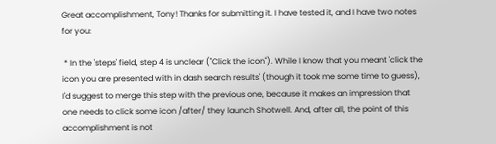Great accomplishment, Tony! Thanks for submitting it. I have tested it, and I have two notes for you:

 * In the 'steps' field, step 4 is unclear ("Click the icon"). While I know that you meant 'click the icon you are presented with in dash search results' (though it took me some time to guess), I'd suggest to merge this step with the previous one, because it makes an impression that one needs to click some icon /after/ they launch Shotwell. And, after all, the point of this accomplishment is not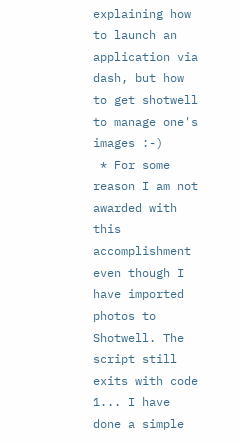explaining how to launch an application via dash, but how to get shotwell to manage one's images :-)
 * For some reason I am not awarded with this accomplishment even though I have imported photos to Shotwell. The script still exits with code 1... I have done a simple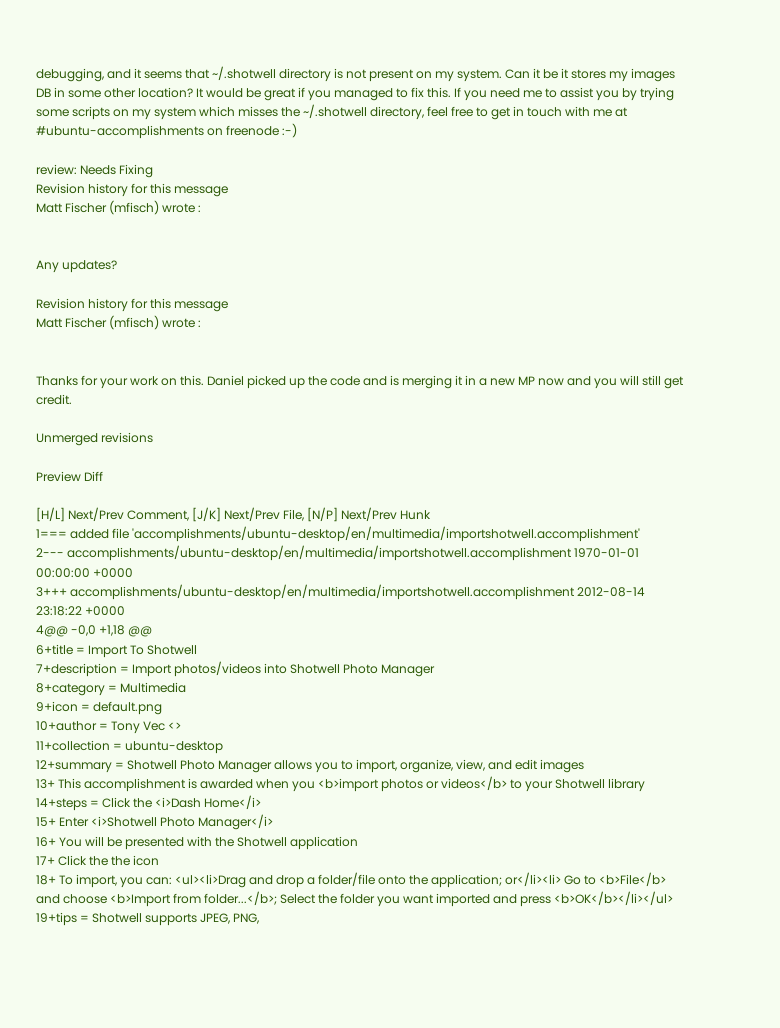debugging, and it seems that ~/.shotwell directory is not present on my system. Can it be it stores my images DB in some other location? It would be great if you managed to fix this. If you need me to assist you by trying some scripts on my system which misses the ~/.shotwell directory, feel free to get in touch with me at #ubuntu-accomplishments on freenode :-)

review: Needs Fixing
Revision history for this message
Matt Fischer (mfisch) wrote :


Any updates?

Revision history for this message
Matt Fischer (mfisch) wrote :


Thanks for your work on this. Daniel picked up the code and is merging it in a new MP now and you will still get credit.

Unmerged revisions

Preview Diff

[H/L] Next/Prev Comment, [J/K] Next/Prev File, [N/P] Next/Prev Hunk
1=== added file 'accomplishments/ubuntu-desktop/en/multimedia/importshotwell.accomplishment'
2--- accomplishments/ubuntu-desktop/en/multimedia/importshotwell.accomplishment 1970-01-01 00:00:00 +0000
3+++ accomplishments/ubuntu-desktop/en/multimedia/importshotwell.accomplishment 2012-08-14 23:18:22 +0000
4@@ -0,0 +1,18 @@
6+title = Import To Shotwell
7+description = Import photos/videos into Shotwell Photo Manager
8+category = Multimedia
9+icon = default.png
10+author = Tony Vec <>
11+collection = ubuntu-desktop
12+summary = Shotwell Photo Manager allows you to import, organize, view, and edit images
13+ This accomplishment is awarded when you <b>import photos or videos</b> to your Shotwell library
14+steps = Click the <i>Dash Home</i>
15+ Enter <i>Shotwell Photo Manager</i>
16+ You will be presented with the Shotwell application
17+ Click the the icon
18+ To import, you can: <ul><li>Drag and drop a folder/file onto the application; or</li><li> Go to <b>File</b> and choose <b>Import from folder...</b>; Select the folder you want imported and press <b>OK</b></li></ul>
19+tips = Shotwell supports JPEG, PNG,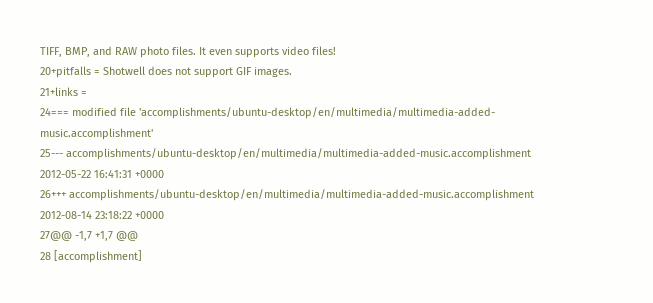TIFF, BMP, and RAW photo files. It even supports video files!
20+pitfalls = Shotwell does not support GIF images.
21+links =
24=== modified file 'accomplishments/ubuntu-desktop/en/multimedia/multimedia-added-music.accomplishment'
25--- accomplishments/ubuntu-desktop/en/multimedia/multimedia-added-music.accomplishment 2012-05-22 16:41:31 +0000
26+++ accomplishments/ubuntu-desktop/en/multimedia/multimedia-added-music.accomplishment 2012-08-14 23:18:22 +0000
27@@ -1,7 +1,7 @@
28 [accomplishment]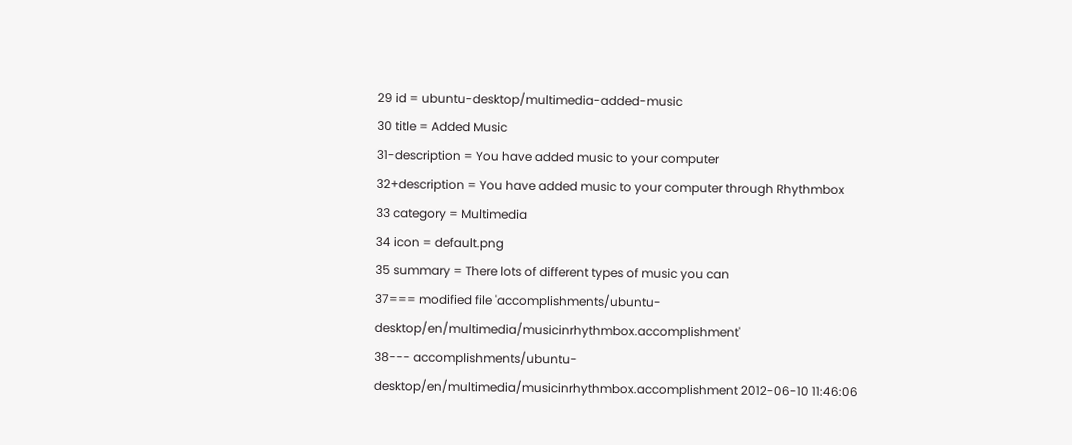29 id = ubuntu-desktop/multimedia-added-music
30 title = Added Music
31-description = You have added music to your computer
32+description = You have added music to your computer through Rhythmbox
33 category = Multimedia
34 icon = default.png
35 summary = There lots of different types of music you can
37=== modified file 'accomplishments/ubuntu-desktop/en/multimedia/musicinrhythmbox.accomplishment'
38--- accomplishments/ubuntu-desktop/en/multimedia/musicinrhythmbox.accomplishment 2012-06-10 11:46:06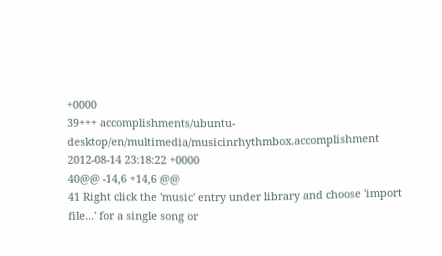+0000
39+++ accomplishments/ubuntu-desktop/en/multimedia/musicinrhythmbox.accomplishment 2012-08-14 23:18:22 +0000
40@@ -14,6 +14,6 @@
41 Right click the 'music' entry under library and choose 'import file...' for a single song or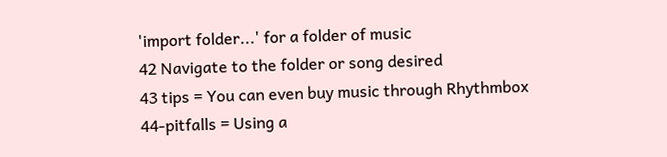'import folder...' for a folder of music
42 Navigate to the folder or song desired
43 tips = You can even buy music through Rhythmbox
44-pitfalls = Using a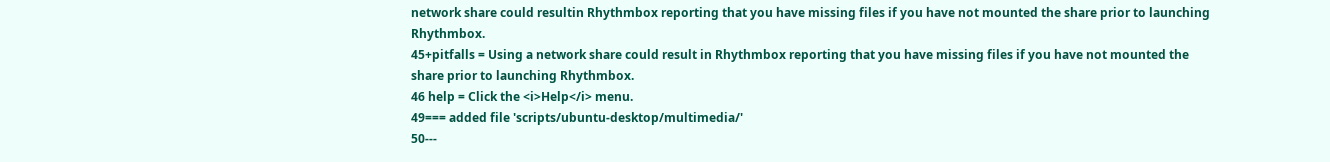network share could resultin Rhythmbox reporting that you have missing files if you have not mounted the share prior to launching Rhythmbox.
45+pitfalls = Using a network share could result in Rhythmbox reporting that you have missing files if you have not mounted the share prior to launching Rhythmbox.
46 help = Click the <i>Help</i> menu.
49=== added file 'scripts/ubuntu-desktop/multimedia/'
50---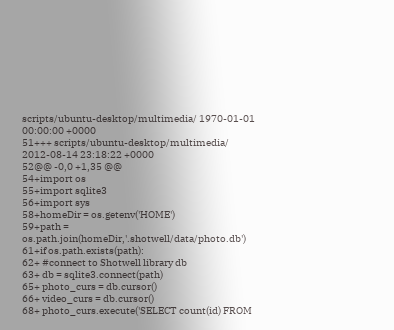scripts/ubuntu-desktop/multimedia/ 1970-01-01 00:00:00 +0000
51+++ scripts/ubuntu-desktop/multimedia/ 2012-08-14 23:18:22 +0000
52@@ -0,0 +1,35 @@
54+import os
55+import sqlite3
56+import sys
58+homeDir = os.getenv('HOME')
59+path = os.path.join(homeDir,'.shotwell/data/photo.db')
61+if os.path.exists(path):
62+ #connect to Shotwell library db
63+ db = sqlite3.connect(path)
65+ photo_curs = db.cursor()
66+ video_curs = db.cursor()
68+ photo_curs.execute('SELECT count(id) FROM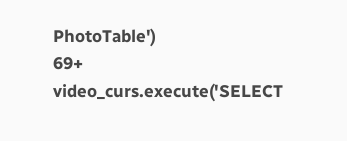PhotoTable')
69+ video_curs.execute('SELECT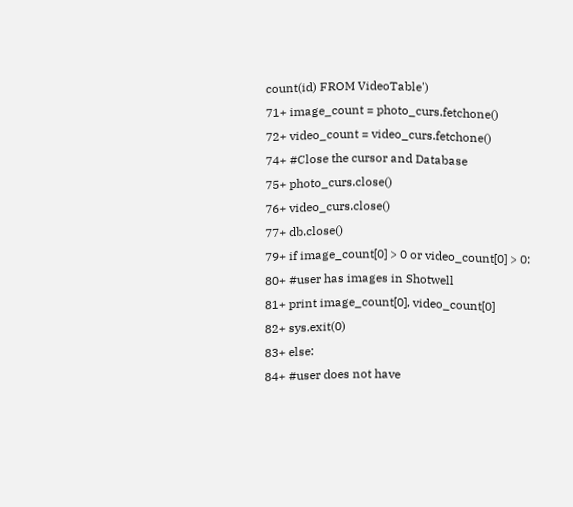count(id) FROM VideoTable')
71+ image_count = photo_curs.fetchone()
72+ video_count = video_curs.fetchone()
74+ #Close the cursor and Database
75+ photo_curs.close()
76+ video_curs.close()
77+ db.close()
79+ if image_count[0] > 0 or video_count[0] > 0:
80+ #user has images in Shotwell
81+ print image_count[0], video_count[0]
82+ sys.exit(0)
83+ else:
84+ #user does not have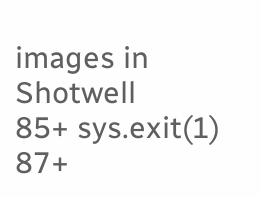images in Shotwell
85+ sys.exit(1)
87+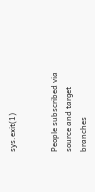sys.exit(1)


People subscribed via source and target branches